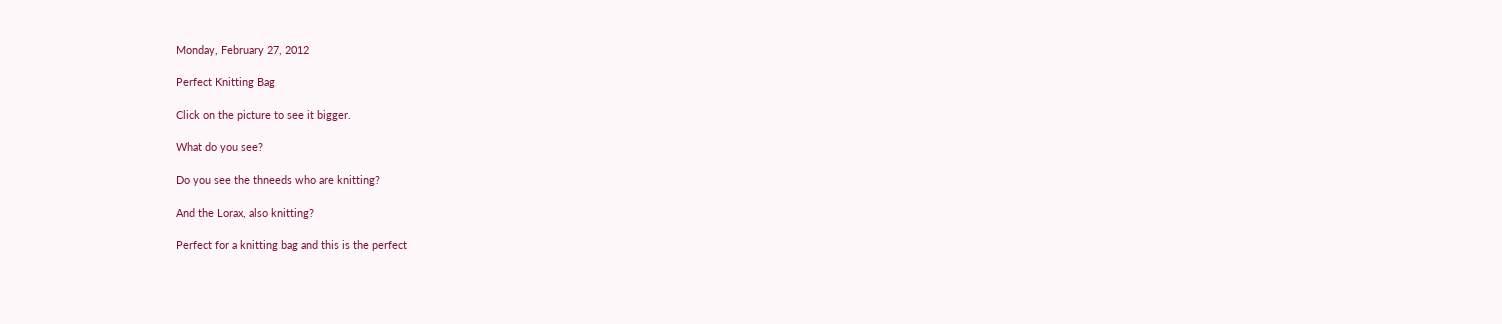Monday, February 27, 2012

Perfect Knitting Bag

Click on the picture to see it bigger.

What do you see?

Do you see the thneeds who are knitting?

And the Lorax, also knitting?

Perfect for a knitting bag and this is the perfect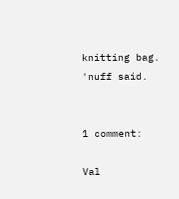knitting bag.  'nuff said.


1 comment:

Val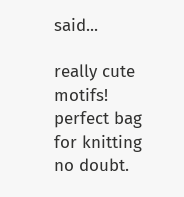said...

really cute motifs! perfect bag for knitting no doubt.